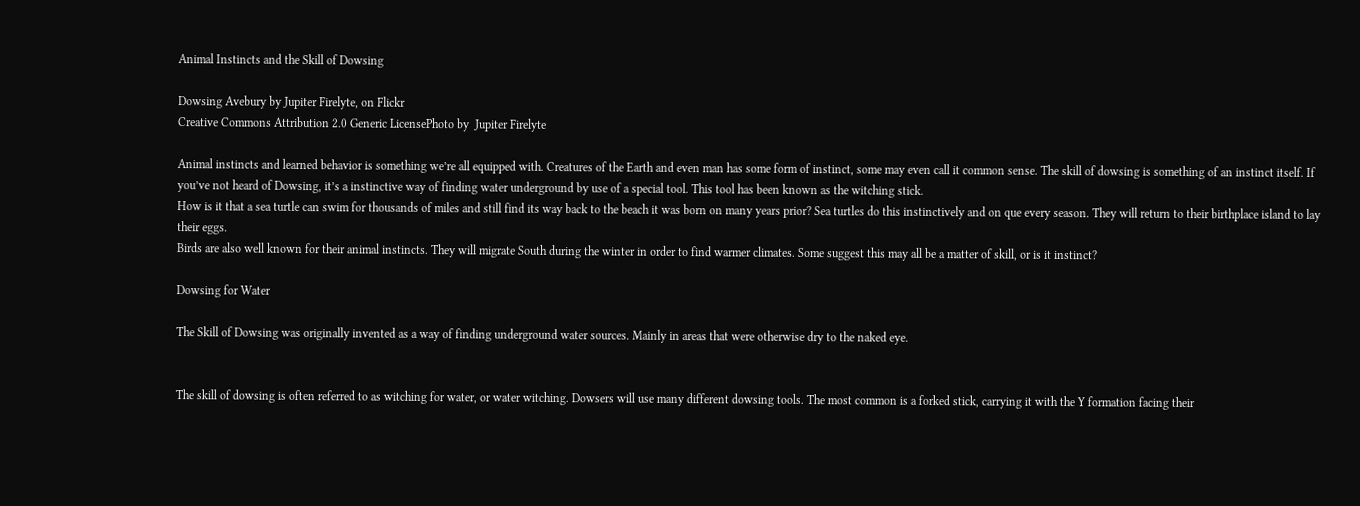Animal Instincts and the Skill of Dowsing

Dowsing Avebury by Jupiter Firelyte, on Flickr
Creative Commons Attribution 2.0 Generic LicensePhoto by  Jupiter Firelyte

Animal instincts and learned behavior is something we’re all equipped with. Creatures of the Earth and even man has some form of instinct, some may even call it common sense. The skill of dowsing is something of an instinct itself. If you’ve not heard of Dowsing, it’s a instinctive way of finding water underground by use of a special tool. This tool has been known as the witching stick.
How is it that a sea turtle can swim for thousands of miles and still find its way back to the beach it was born on many years prior? Sea turtles do this instinctively and on que every season. They will return to their birthplace island to lay their eggs.
Birds are also well known for their animal instincts. They will migrate South during the winter in order to find warmer climates. Some suggest this may all be a matter of skill, or is it instinct?

Dowsing for Water

The Skill of Dowsing was originally invented as a way of finding underground water sources. Mainly in areas that were otherwise dry to the naked eye.


The skill of dowsing is often referred to as witching for water, or water witching. Dowsers will use many different dowsing tools. The most common is a forked stick, carrying it with the Y formation facing their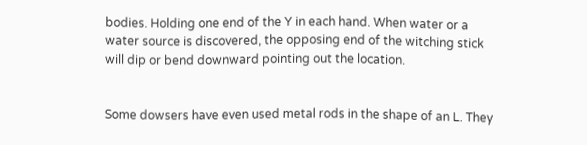bodies. Holding one end of the Y in each hand. When water or a water source is discovered, the opposing end of the witching stick will dip or bend downward pointing out the location.


Some dowsers have even used metal rods in the shape of an L. They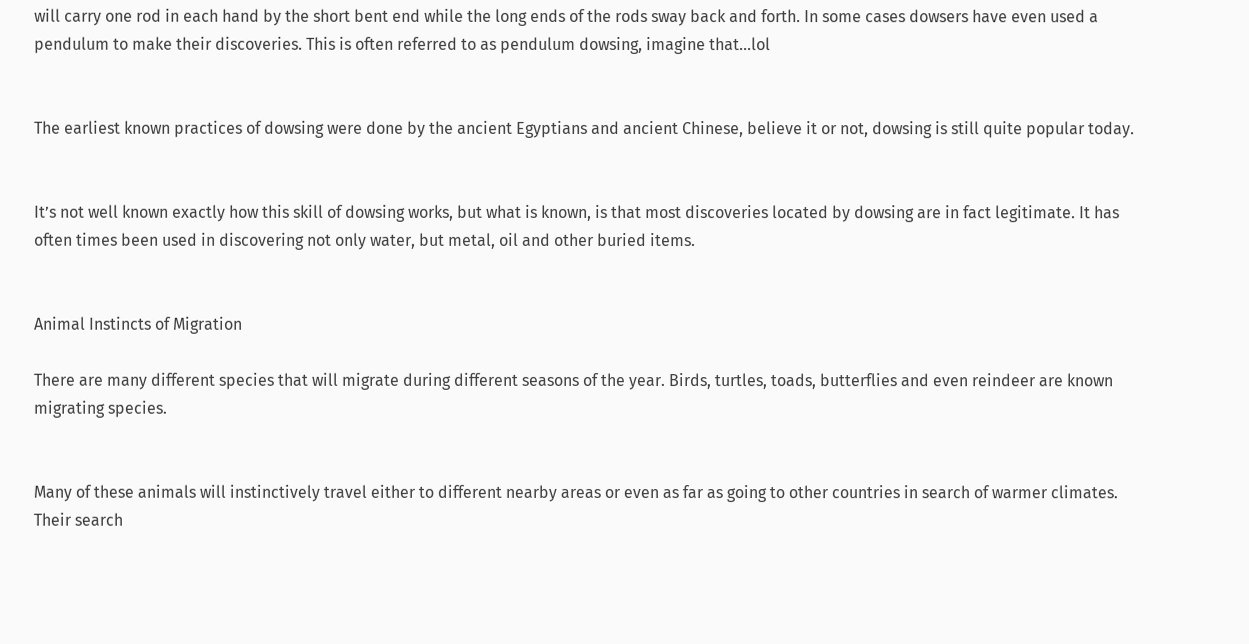will carry one rod in each hand by the short bent end while the long ends of the rods sway back and forth. In some cases dowsers have even used a pendulum to make their discoveries. This is often referred to as pendulum dowsing, imagine that…lol


The earliest known practices of dowsing were done by the ancient Egyptians and ancient Chinese, believe it or not, dowsing is still quite popular today.


It’s not well known exactly how this skill of dowsing works, but what is known, is that most discoveries located by dowsing are in fact legitimate. It has often times been used in discovering not only water, but metal, oil and other buried items.


Animal Instincts of Migration

There are many different species that will migrate during different seasons of the year. Birds, turtles, toads, butterflies and even reindeer are known migrating species.


Many of these animals will instinctively travel either to different nearby areas or even as far as going to other countries in search of warmer climates. Their search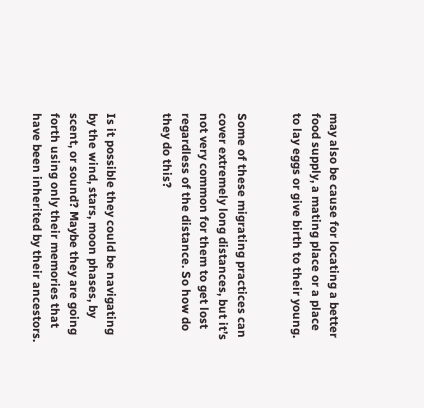may also be cause for locating a better food supply, a mating place or a place to lay eggs or give birth to their young.


Some of these migrating practices can cover extremely long distances, but it’s not very common for them to get lost regardless of the distance. So how do they do this?


Is it possible they could be navigating by the wind, stars, moon phases, by scent, or sound? Maybe they are going forth using only their memories that have been inherited by their ancestors.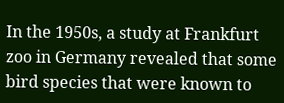In the 1950s, a study at Frankfurt zoo in Germany revealed that some bird species that were known to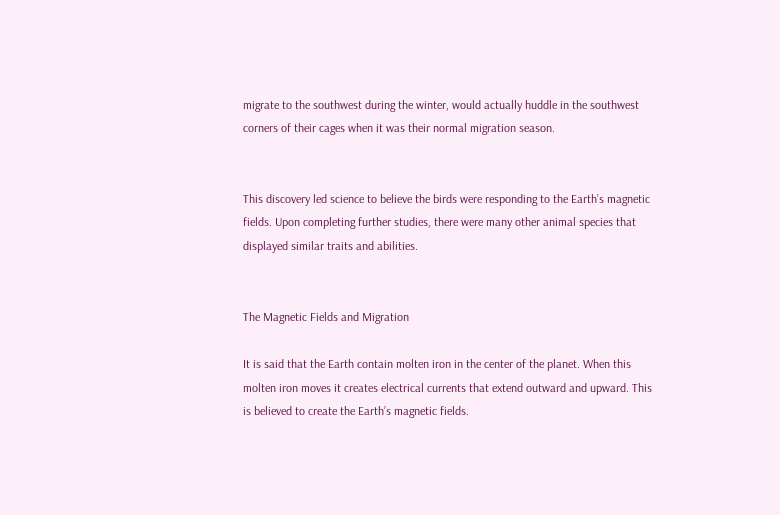migrate to the southwest during the winter, would actually huddle in the southwest corners of their cages when it was their normal migration season.


This discovery led science to believe the birds were responding to the Earth’s magnetic fields. Upon completing further studies, there were many other animal species that displayed similar traits and abilities.


The Magnetic Fields and Migration

It is said that the Earth contain molten iron in the center of the planet. When this molten iron moves it creates electrical currents that extend outward and upward. This is believed to create the Earth’s magnetic fields.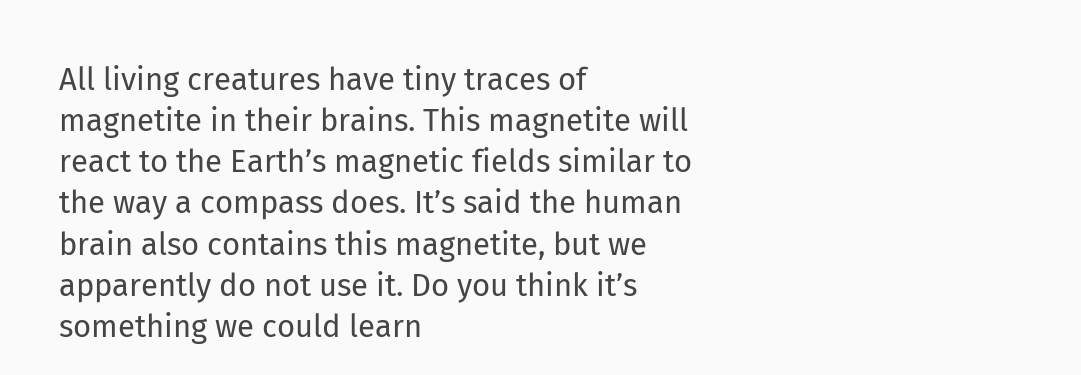All living creatures have tiny traces of magnetite in their brains. This magnetite will react to the Earth’s magnetic fields similar to the way a compass does. It’s said the human brain also contains this magnetite, but we apparently do not use it. Do you think it’s something we could learn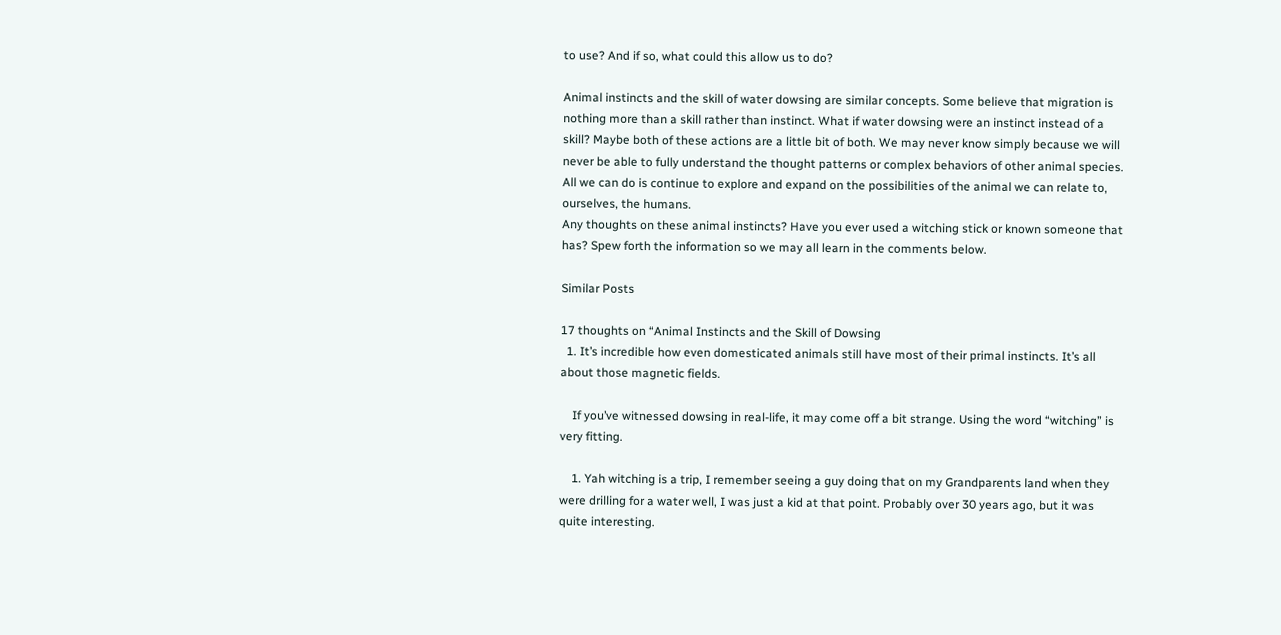to use? And if so, what could this allow us to do?

Animal instincts and the skill of water dowsing are similar concepts. Some believe that migration is nothing more than a skill rather than instinct. What if water dowsing were an instinct instead of a skill? Maybe both of these actions are a little bit of both. We may never know simply because we will never be able to fully understand the thought patterns or complex behaviors of other animal species. All we can do is continue to explore and expand on the possibilities of the animal we can relate to, ourselves, the humans.
Any thoughts on these animal instincts? Have you ever used a witching stick or known someone that has? Spew forth the information so we may all learn in the comments below.

Similar Posts

17 thoughts on “Animal Instincts and the Skill of Dowsing
  1. It’s incredible how even domesticated animals still have most of their primal instincts. It’s all about those magnetic fields.

    If you’ve witnessed dowsing in real-life, it may come off a bit strange. Using the word “witching” is very fitting.

    1. Yah witching is a trip, I remember seeing a guy doing that on my Grandparents land when they were drilling for a water well, I was just a kid at that point. Probably over 30 years ago, but it was quite interesting.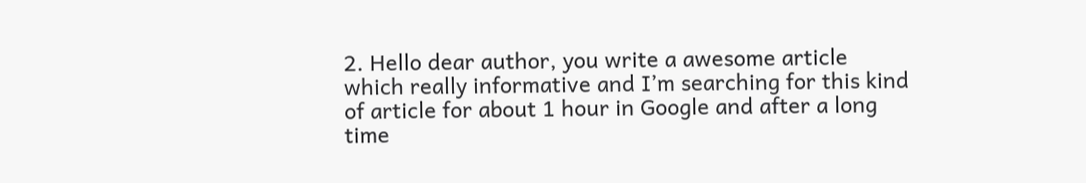2. Hello dear author, you write a awesome article which really informative and I’m searching for this kind of article for about 1 hour in Google and after a long time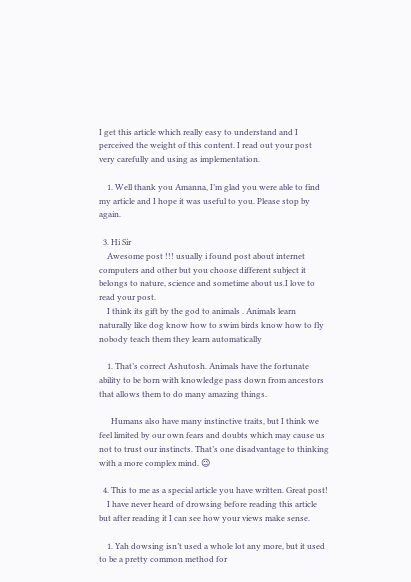I get this article which really easy to understand and I perceived the weight of this content. I read out your post very carefully and using as implementation.

    1. Well thank you Amanna, I’m glad you were able to find my article and I hope it was useful to you. Please stop by again.

  3. Hi Sir
    Awesome post !!! usually i found post about internet computers and other but you choose different subject it belongs to nature, science and sometime about us.I love to read your post.
    I think its gift by the god to animals . Animals learn naturally like dog know how to swim birds know how to fly nobody teach them they learn automatically

    1. That’s correct Ashutosh. Animals have the fortunate ability to be born with knowledge pass down from ancestors that allows them to do many amazing things.

      Humans also have many instinctive traits, but I think we feel limited by our own fears and doubts which may cause us not to trust our instincts. That’s one disadvantage to thinking with a more complex mind. 😉

  4. This to me as a special article you have written. Great post!
    I have never heard of drowsing before reading this article but after reading it I can see how your views make sense.

    1. Yah dowsing isn’t used a whole lot any more, but it used to be a pretty common method for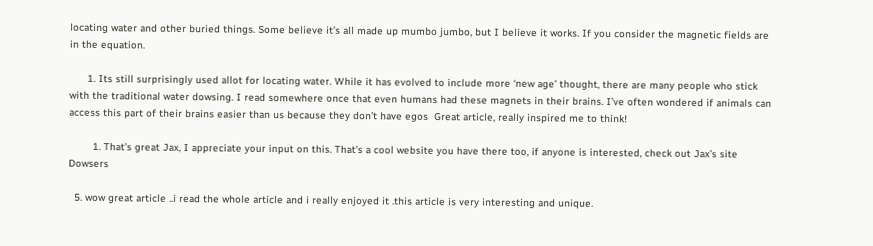locating water and other buried things. Some believe it’s all made up mumbo jumbo, but I believe it works. If you consider the magnetic fields are in the equation.

      1. Its still surprisingly used allot for locating water. While it has evolved to include more ‘new age’ thought, there are many people who stick with the traditional water dowsing. I read somewhere once that even humans had these magnets in their brains. I’ve often wondered if animals can access this part of their brains easier than us because they don’t have egos  Great article, really inspired me to think!

        1. That’s great Jax, I appreciate your input on this. That’s a cool website you have there too, if anyone is interested, check out Jax’s site Dowsers

  5. wow great article ..i read the whole article and i really enjoyed it .this article is very interesting and unique.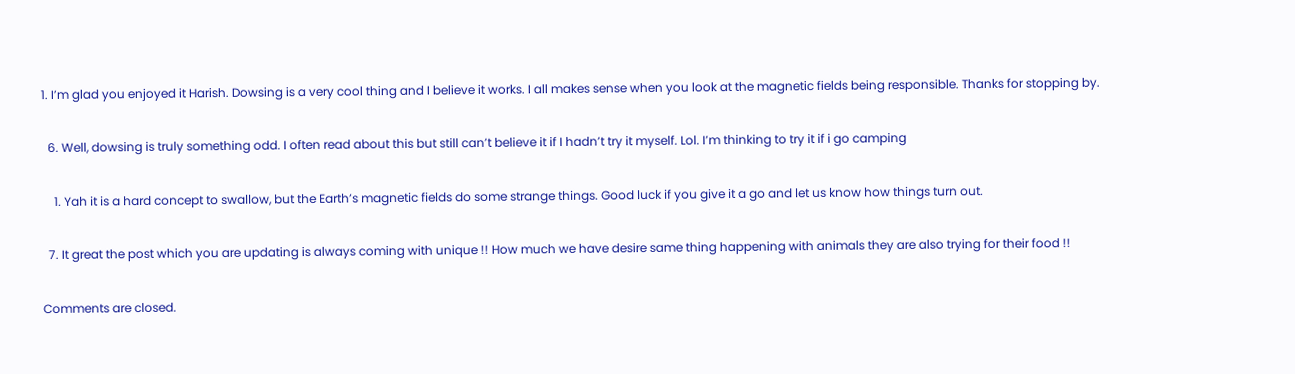1. I’m glad you enjoyed it Harish. Dowsing is a very cool thing and I believe it works. I all makes sense when you look at the magnetic fields being responsible. Thanks for stopping by.

  6. Well, dowsing is truly something odd. I often read about this but still can’t believe it if I hadn’t try it myself. Lol. I’m thinking to try it if i go camping

    1. Yah it is a hard concept to swallow, but the Earth’s magnetic fields do some strange things. Good luck if you give it a go and let us know how things turn out.

  7. It great the post which you are updating is always coming with unique !! How much we have desire same thing happening with animals they are also trying for their food !!

Comments are closed.